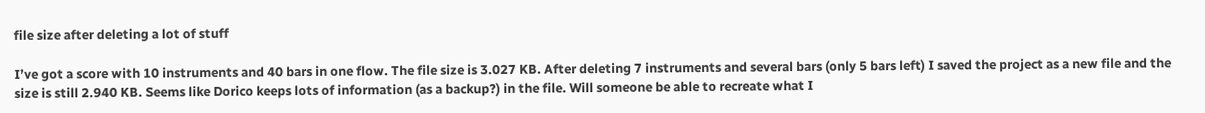file size after deleting a lot of stuff

I’ve got a score with 10 instruments and 40 bars in one flow. The file size is 3.027 KB. After deleting 7 instruments and several bars (only 5 bars left) I saved the project as a new file and the size is still 2.940 KB. Seems like Dorico keeps lots of information (as a backup?) in the file. Will someone be able to recreate what I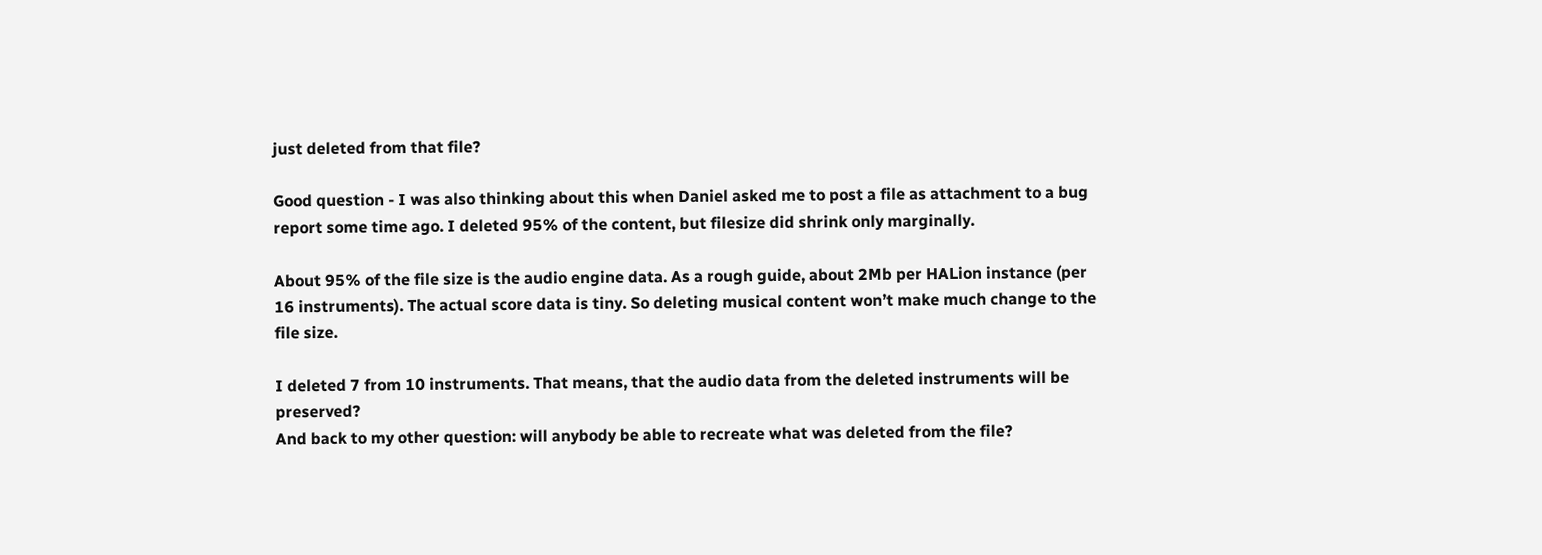just deleted from that file?

Good question - I was also thinking about this when Daniel asked me to post a file as attachment to a bug report some time ago. I deleted 95% of the content, but filesize did shrink only marginally.

About 95% of the file size is the audio engine data. As a rough guide, about 2Mb per HALion instance (per 16 instruments). The actual score data is tiny. So deleting musical content won’t make much change to the file size.

I deleted 7 from 10 instruments. That means, that the audio data from the deleted instruments will be preserved?
And back to my other question: will anybody be able to recreate what was deleted from the file?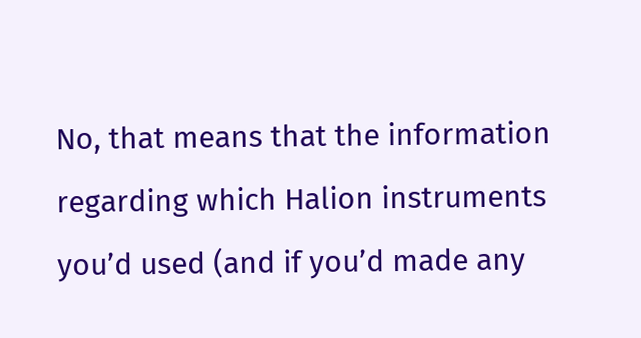No, that means that the information regarding which Halion instruments you’d used (and if you’d made any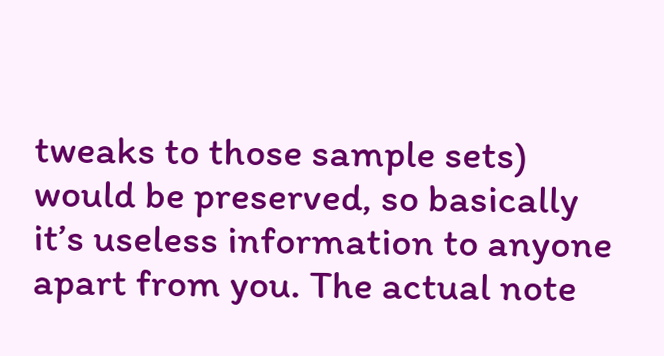tweaks to those sample sets) would be preserved, so basically it’s useless information to anyone apart from you. The actual note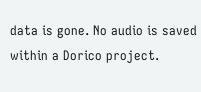data is gone. No audio is saved within a Dorico project.